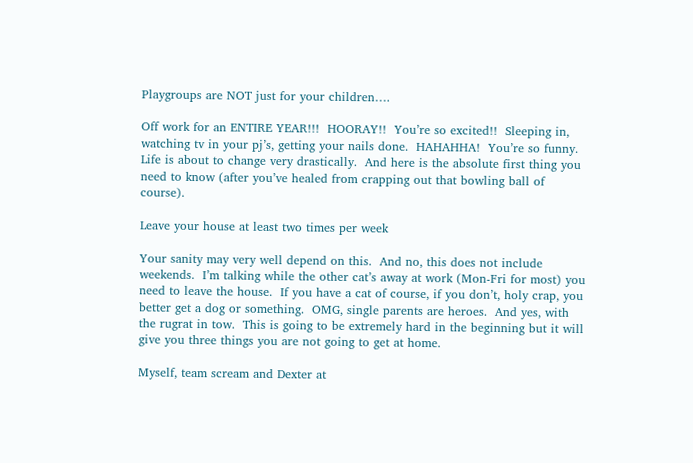Playgroups are NOT just for your children….

Off work for an ENTIRE YEAR!!!  HOORAY!!  You’re so excited!!  Sleeping in, watching tv in your pj’s, getting your nails done.  HAHAHHA!  You’re so funny.  Life is about to change very drastically.  And here is the absolute first thing you need to know (after you’ve healed from crapping out that bowling ball of course).

Leave your house at least two times per week

Your sanity may very well depend on this.  And no, this does not include weekends.  I’m talking while the other cat’s away at work (Mon-Fri for most) you need to leave the house.  If you have a cat of course, if you don’t, holy crap, you better get a dog or something.  OMG, single parents are heroes.  And yes, with the rugrat in tow.  This is going to be extremely hard in the beginning but it will give you three things you are not going to get at home.

Myself, team scream and Dexter at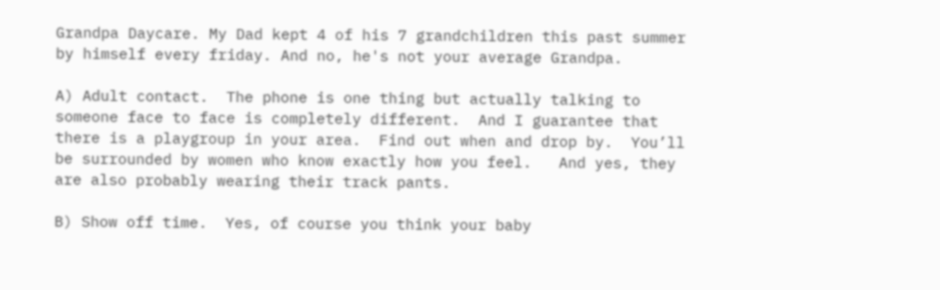Grandpa Daycare. My Dad kept 4 of his 7 grandchildren this past summer by himself every friday. And no, he's not your average Grandpa.

A) Adult contact.  The phone is one thing but actually talking to someone face to face is completely different.  And I guarantee that there is a playgroup in your area.  Find out when and drop by.  You’ll be surrounded by women who know exactly how you feel.   And yes, they are also probably wearing their track pants.

B) Show off time.  Yes, of course you think your baby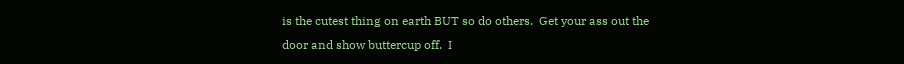is the cutest thing on earth BUT so do others.  Get your ass out the door and show buttercup off.  I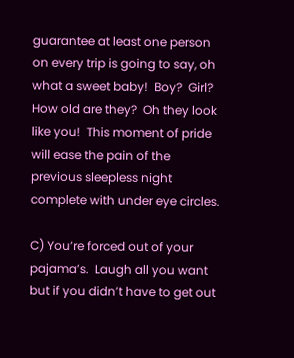guarantee at least one person on every trip is going to say, oh what a sweet baby!  Boy?  Girl?  How old are they?  Oh they look like you!  This moment of pride will ease the pain of the previous sleepless night complete with under eye circles.

C) You’re forced out of your pajama’s.  Laugh all you want but if you didn’t have to get out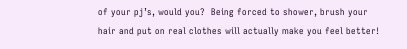of your pj’s, would you?  Being forced to shower, brush your hair and put on real clothes will actually make you feel better!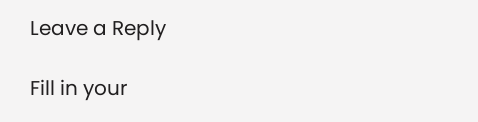Leave a Reply

Fill in your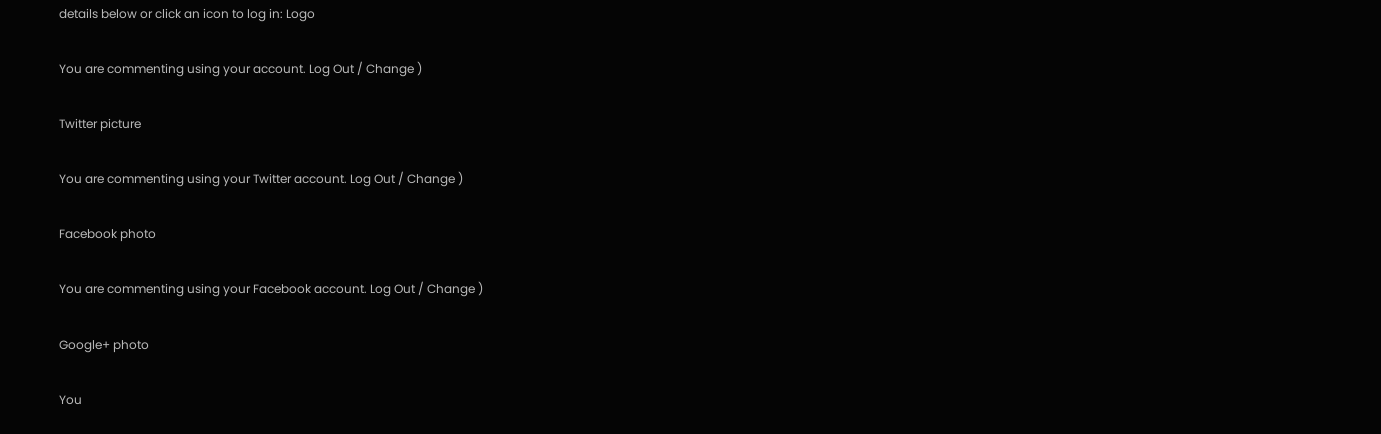details below or click an icon to log in: Logo

You are commenting using your account. Log Out / Change )

Twitter picture

You are commenting using your Twitter account. Log Out / Change )

Facebook photo

You are commenting using your Facebook account. Log Out / Change )

Google+ photo

You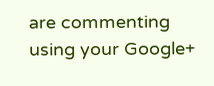are commenting using your Google+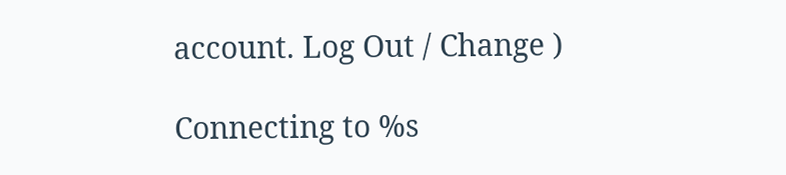account. Log Out / Change )

Connecting to %s